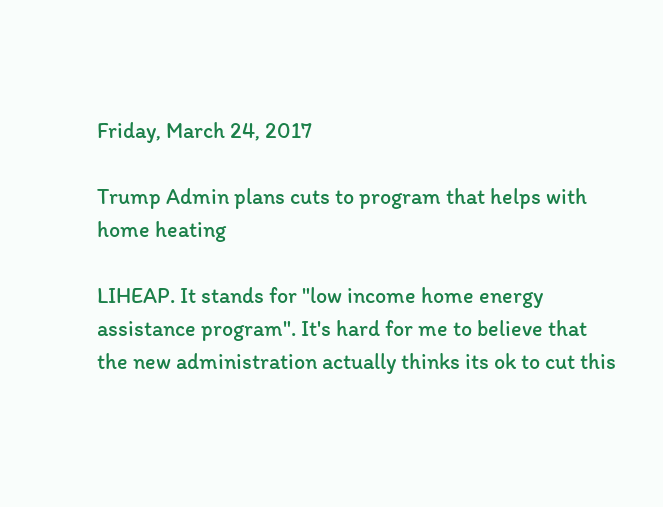Friday, March 24, 2017

Trump Admin plans cuts to program that helps with home heating

LIHEAP. It stands for "low income home energy assistance program". It's hard for me to believe that the new administration actually thinks its ok to cut this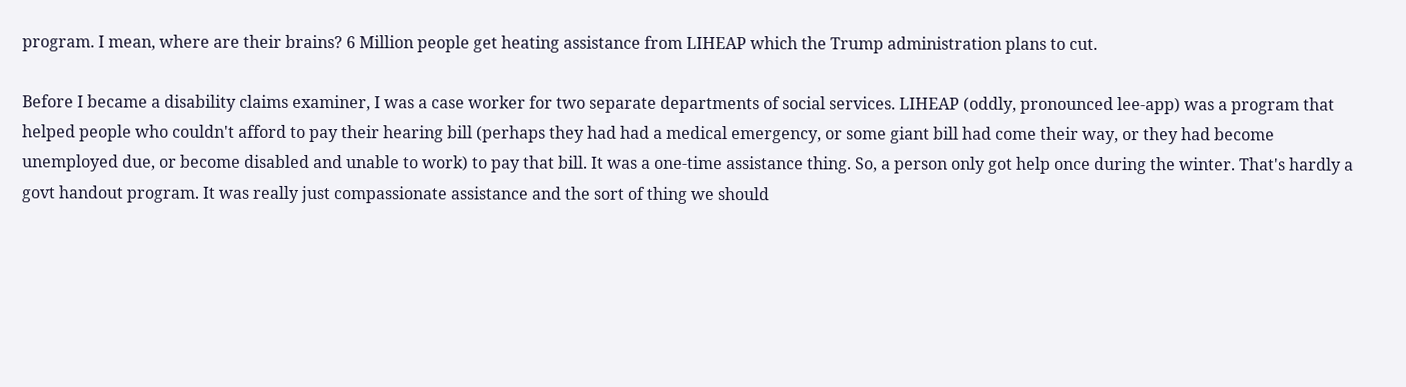program. I mean, where are their brains? 6 Million people get heating assistance from LIHEAP which the Trump administration plans to cut.

Before I became a disability claims examiner, I was a case worker for two separate departments of social services. LIHEAP (oddly, pronounced lee-app) was a program that helped people who couldn't afford to pay their hearing bill (perhaps they had had a medical emergency, or some giant bill had come their way, or they had become unemployed due, or become disabled and unable to work) to pay that bill. It was a one-time assistance thing. So, a person only got help once during the winter. That's hardly a govt handout program. It was really just compassionate assistance and the sort of thing we should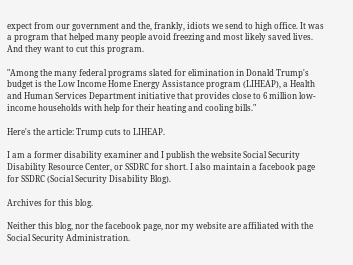expect from our government and the, frankly, idiots we send to high office. It was a program that helped many people avoid freezing and most likely saved lives. And they want to cut this program.

"Among the many federal programs slated for elimination in Donald Trump's budget is the Low Income Home Energy Assistance program (LIHEAP), a Health and Human Services Department initiative that provides close to 6 million low-income households with help for their heating and cooling bills."

Here's the article: Trump cuts to LIHEAP.

I am a former disability examiner and I publish the website Social Security Disability Resource Center, or SSDRC for short. I also maintain a facebook page for SSDRC (Social Security Disability Blog).

Archives for this blog.

Neither this blog, nor the facebook page, nor my website are affiliated with the Social Security Administration.